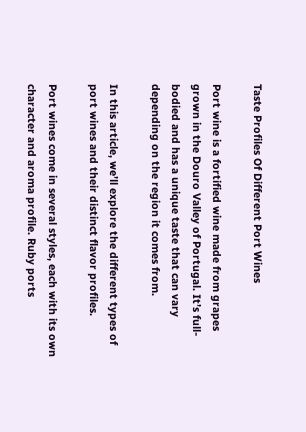Taste Profiles Of Different Port Wines

Port wine is a fortified wine made from grapes grown in the Douro Valley of Portugal. It’s full-bodied and has a unique taste that can vary depending on the region it comes from.

In this article, we’ll explore the different types of port wines and their distinct flavor profiles.

Port wines come in several styles, each with its own character and aroma profile. Ruby ports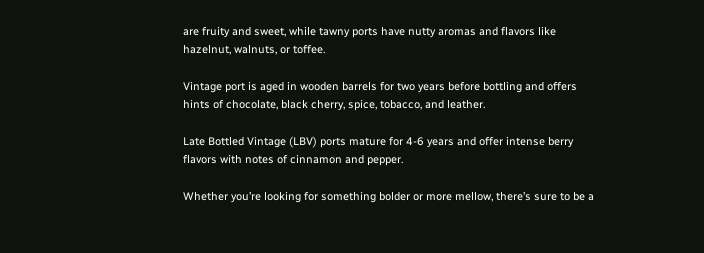are fruity and sweet, while tawny ports have nutty aromas and flavors like hazelnut, walnuts, or toffee.

Vintage port is aged in wooden barrels for two years before bottling and offers hints of chocolate, black cherry, spice, tobacco, and leather.

Late Bottled Vintage (LBV) ports mature for 4-6 years and offer intense berry flavors with notes of cinnamon and pepper.

Whether you’re looking for something bolder or more mellow, there’s sure to be a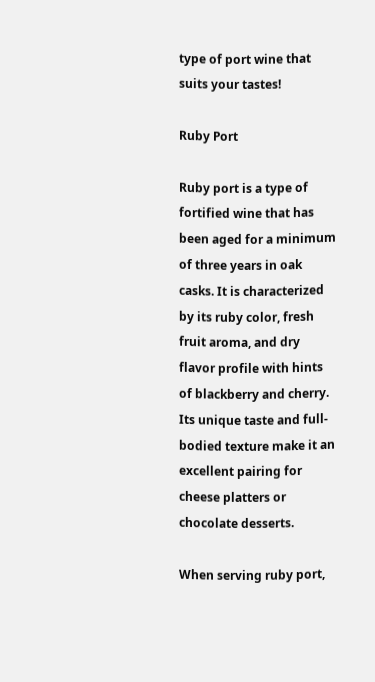type of port wine that suits your tastes!

Ruby Port

Ruby port is a type of fortified wine that has been aged for a minimum of three years in oak casks. It is characterized by its ruby color, fresh fruit aroma, and dry flavor profile with hints of blackberry and cherry. Its unique taste and full-bodied texture make it an excellent pairing for cheese platters or chocolate desserts.

When serving ruby port,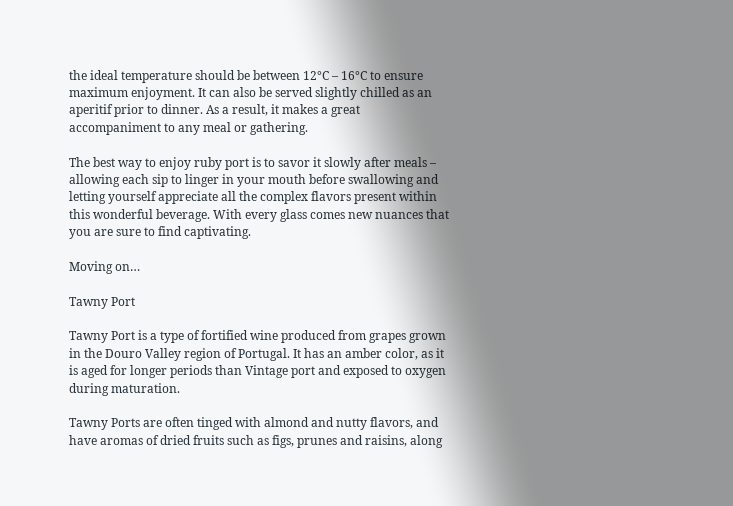the ideal temperature should be between 12°C – 16°C to ensure maximum enjoyment. It can also be served slightly chilled as an aperitif prior to dinner. As a result, it makes a great accompaniment to any meal or gathering.

The best way to enjoy ruby port is to savor it slowly after meals – allowing each sip to linger in your mouth before swallowing and letting yourself appreciate all the complex flavors present within this wonderful beverage. With every glass comes new nuances that you are sure to find captivating.

Moving on…

Tawny Port

Tawny Port is a type of fortified wine produced from grapes grown in the Douro Valley region of Portugal. It has an amber color, as it is aged for longer periods than Vintage port and exposed to oxygen during maturation.

Tawny Ports are often tinged with almond and nutty flavors, and have aromas of dried fruits such as figs, prunes and raisins, along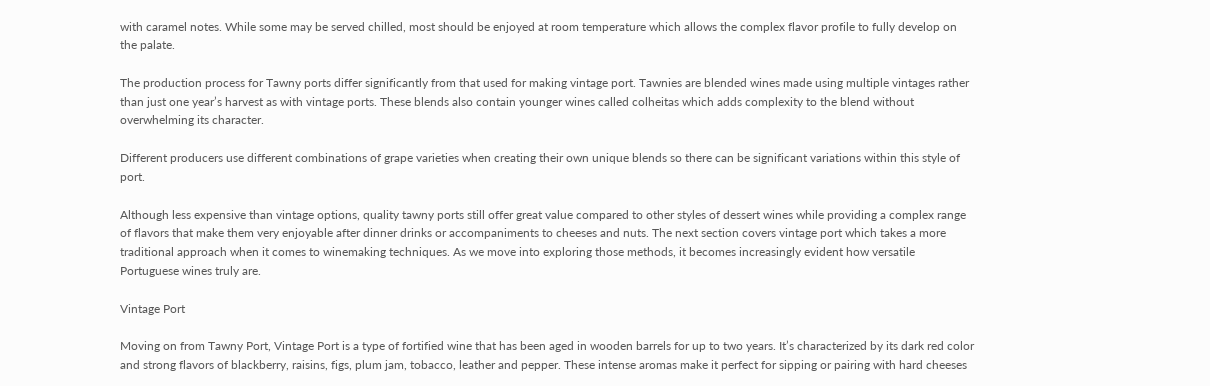with caramel notes. While some may be served chilled, most should be enjoyed at room temperature which allows the complex flavor profile to fully develop on the palate.

The production process for Tawny ports differ significantly from that used for making vintage port. Tawnies are blended wines made using multiple vintages rather than just one year’s harvest as with vintage ports. These blends also contain younger wines called colheitas which adds complexity to the blend without overwhelming its character.

Different producers use different combinations of grape varieties when creating their own unique blends so there can be significant variations within this style of port.

Although less expensive than vintage options, quality tawny ports still offer great value compared to other styles of dessert wines while providing a complex range of flavors that make them very enjoyable after dinner drinks or accompaniments to cheeses and nuts. The next section covers vintage port which takes a more traditional approach when it comes to winemaking techniques. As we move into exploring those methods, it becomes increasingly evident how versatile Portuguese wines truly are.

Vintage Port

Moving on from Tawny Port, Vintage Port is a type of fortified wine that has been aged in wooden barrels for up to two years. It’s characterized by its dark red color and strong flavors of blackberry, raisins, figs, plum jam, tobacco, leather and pepper. These intense aromas make it perfect for sipping or pairing with hard cheeses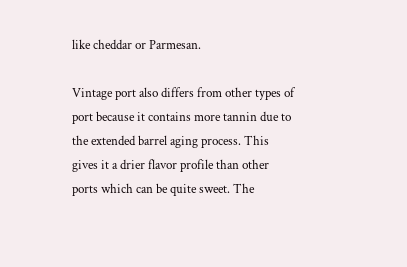like cheddar or Parmesan.

Vintage port also differs from other types of port because it contains more tannin due to the extended barrel aging process. This gives it a drier flavor profile than other ports which can be quite sweet. The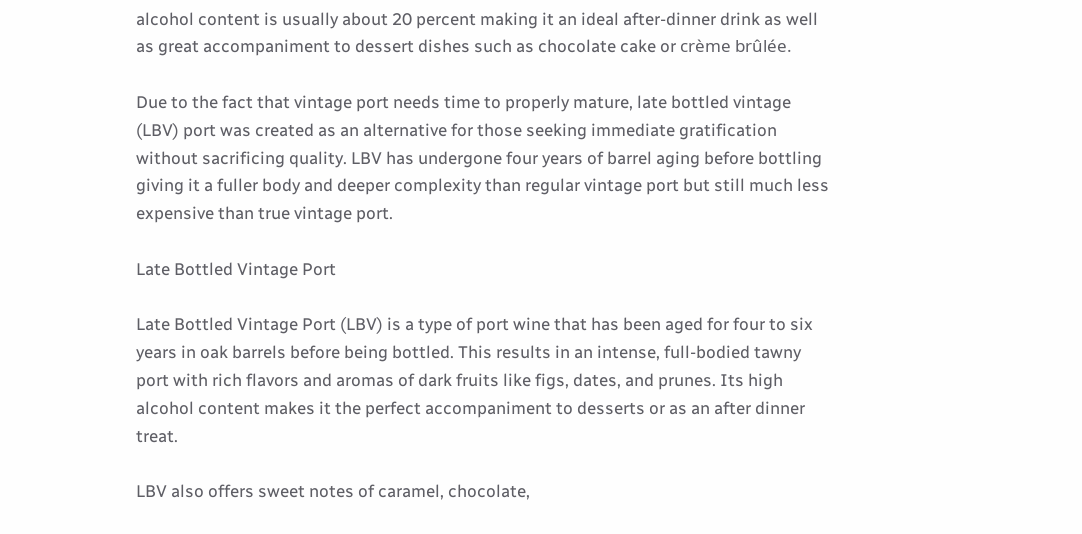alcohol content is usually about 20 percent making it an ideal after-dinner drink as well as great accompaniment to dessert dishes such as chocolate cake or crème brûlée.

Due to the fact that vintage port needs time to properly mature, late bottled vintage (LBV) port was created as an alternative for those seeking immediate gratification without sacrificing quality. LBV has undergone four years of barrel aging before bottling giving it a fuller body and deeper complexity than regular vintage port but still much less expensive than true vintage port.

Late Bottled Vintage Port

Late Bottled Vintage Port (LBV) is a type of port wine that has been aged for four to six years in oak barrels before being bottled. This results in an intense, full-bodied tawny port with rich flavors and aromas of dark fruits like figs, dates, and prunes. Its high alcohol content makes it the perfect accompaniment to desserts or as an after dinner treat.

LBV also offers sweet notes of caramel, chocolate,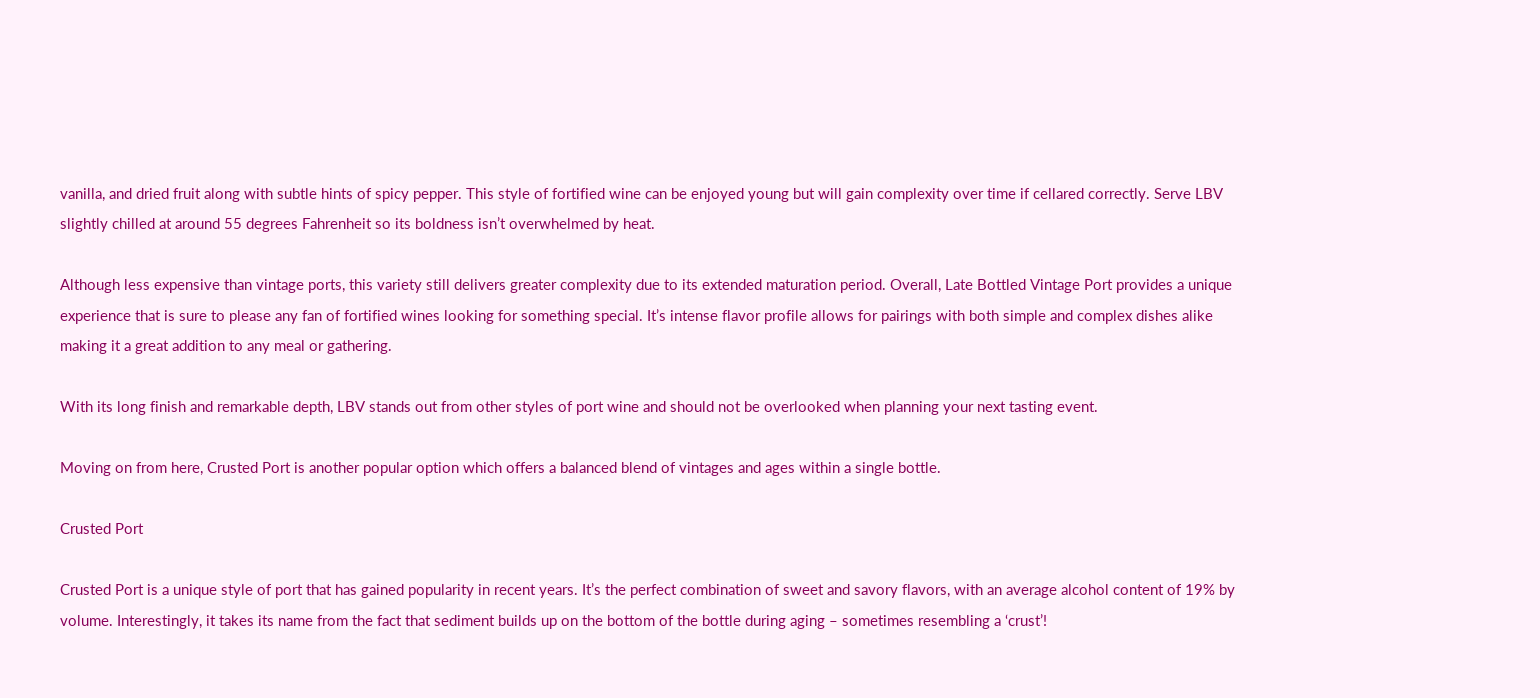vanilla, and dried fruit along with subtle hints of spicy pepper. This style of fortified wine can be enjoyed young but will gain complexity over time if cellared correctly. Serve LBV slightly chilled at around 55 degrees Fahrenheit so its boldness isn’t overwhelmed by heat.

Although less expensive than vintage ports, this variety still delivers greater complexity due to its extended maturation period. Overall, Late Bottled Vintage Port provides a unique experience that is sure to please any fan of fortified wines looking for something special. It’s intense flavor profile allows for pairings with both simple and complex dishes alike making it a great addition to any meal or gathering.

With its long finish and remarkable depth, LBV stands out from other styles of port wine and should not be overlooked when planning your next tasting event.

Moving on from here, Crusted Port is another popular option which offers a balanced blend of vintages and ages within a single bottle.

Crusted Port

Crusted Port is a unique style of port that has gained popularity in recent years. It’s the perfect combination of sweet and savory flavors, with an average alcohol content of 19% by volume. Interestingly, it takes its name from the fact that sediment builds up on the bottom of the bottle during aging – sometimes resembling a ‘crust’!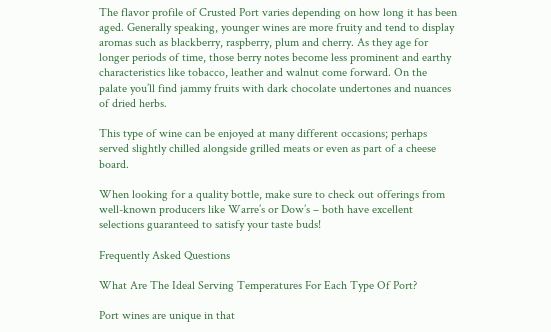The flavor profile of Crusted Port varies depending on how long it has been aged. Generally speaking, younger wines are more fruity and tend to display aromas such as blackberry, raspberry, plum and cherry. As they age for longer periods of time, those berry notes become less prominent and earthy characteristics like tobacco, leather and walnut come forward. On the palate you’ll find jammy fruits with dark chocolate undertones and nuances of dried herbs.

This type of wine can be enjoyed at many different occasions; perhaps served slightly chilled alongside grilled meats or even as part of a cheese board.

When looking for a quality bottle, make sure to check out offerings from well-known producers like Warre’s or Dow’s – both have excellent selections guaranteed to satisfy your taste buds!

Frequently Asked Questions

What Are The Ideal Serving Temperatures For Each Type Of Port?

Port wines are unique in that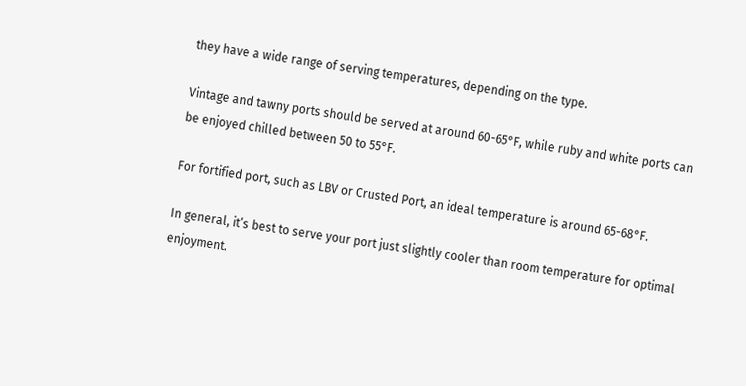they have a wide range of serving temperatures, depending on the type.

Vintage and tawny ports should be served at around 60-65°F, while ruby and white ports can be enjoyed chilled between 50 to 55°F.

For fortified port, such as LBV or Crusted Port, an ideal temperature is around 65-68°F.

In general, it’s best to serve your port just slightly cooler than room temperature for optimal enjoyment.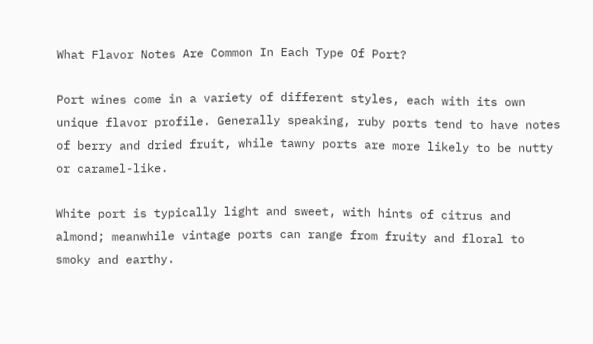What Flavor Notes Are Common In Each Type Of Port?

Port wines come in a variety of different styles, each with its own unique flavor profile. Generally speaking, ruby ports tend to have notes of berry and dried fruit, while tawny ports are more likely to be nutty or caramel-like.

White port is typically light and sweet, with hints of citrus and almond; meanwhile vintage ports can range from fruity and floral to smoky and earthy.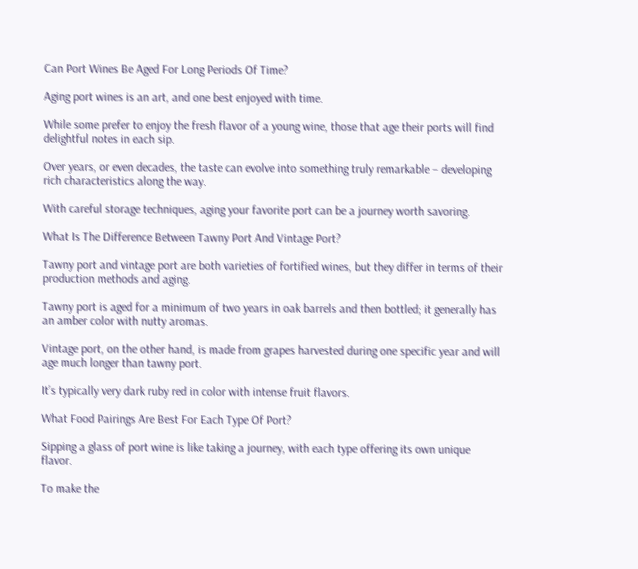Can Port Wines Be Aged For Long Periods Of Time?

Aging port wines is an art, and one best enjoyed with time.

While some prefer to enjoy the fresh flavor of a young wine, those that age their ports will find delightful notes in each sip.

Over years, or even decades, the taste can evolve into something truly remarkable – developing rich characteristics along the way.

With careful storage techniques, aging your favorite port can be a journey worth savoring.

What Is The Difference Between Tawny Port And Vintage Port?

Tawny port and vintage port are both varieties of fortified wines, but they differ in terms of their production methods and aging.

Tawny port is aged for a minimum of two years in oak barrels and then bottled; it generally has an amber color with nutty aromas.

Vintage port, on the other hand, is made from grapes harvested during one specific year and will age much longer than tawny port.

It’s typically very dark ruby red in color with intense fruit flavors.

What Food Pairings Are Best For Each Type Of Port?

Sipping a glass of port wine is like taking a journey, with each type offering its own unique flavor.

To make the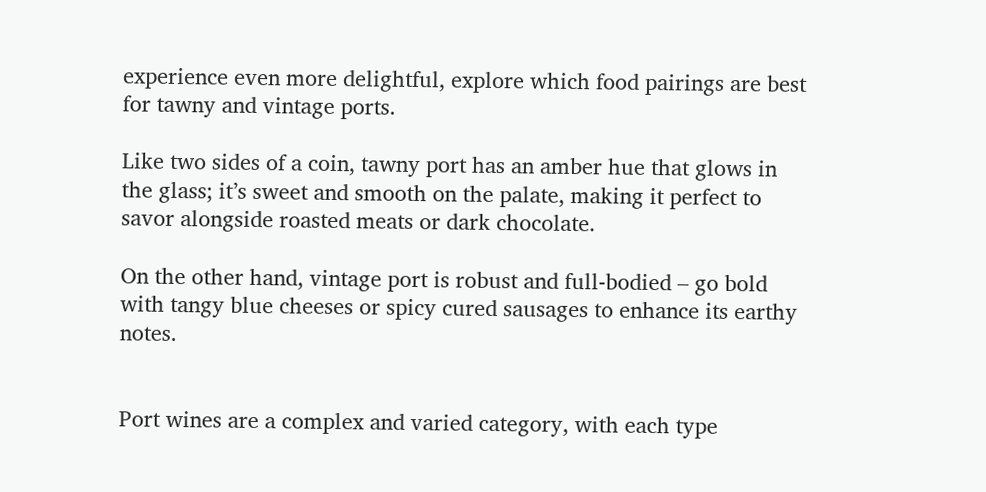experience even more delightful, explore which food pairings are best for tawny and vintage ports.

Like two sides of a coin, tawny port has an amber hue that glows in the glass; it’s sweet and smooth on the palate, making it perfect to savor alongside roasted meats or dark chocolate.

On the other hand, vintage port is robust and full-bodied – go bold with tangy blue cheeses or spicy cured sausages to enhance its earthy notes.


Port wines are a complex and varied category, with each type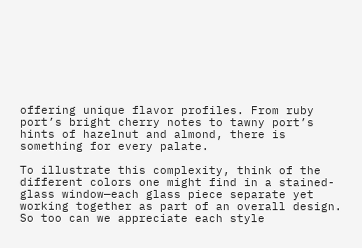offering unique flavor profiles. From ruby port’s bright cherry notes to tawny port’s hints of hazelnut and almond, there is something for every palate.

To illustrate this complexity, think of the different colors one might find in a stained-glass window—each glass piece separate yet working together as part of an overall design. So too can we appreciate each style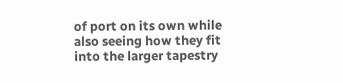of port on its own while also seeing how they fit into the larger tapestry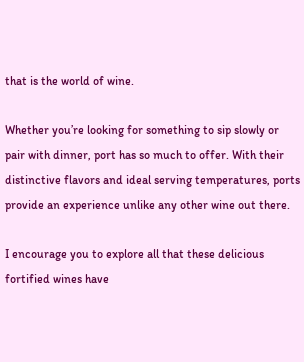that is the world of wine.

Whether you’re looking for something to sip slowly or pair with dinner, port has so much to offer. With their distinctive flavors and ideal serving temperatures, ports provide an experience unlike any other wine out there.

I encourage you to explore all that these delicious fortified wines have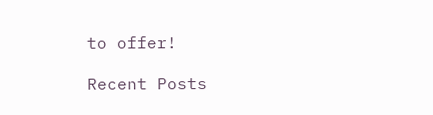to offer!

Recent Posts